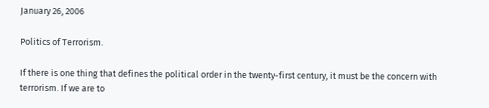January 26, 2006

Politics of Terrorism.

If there is one thing that defines the political order in the twenty-first century, it must be the concern with terrorism. If we are to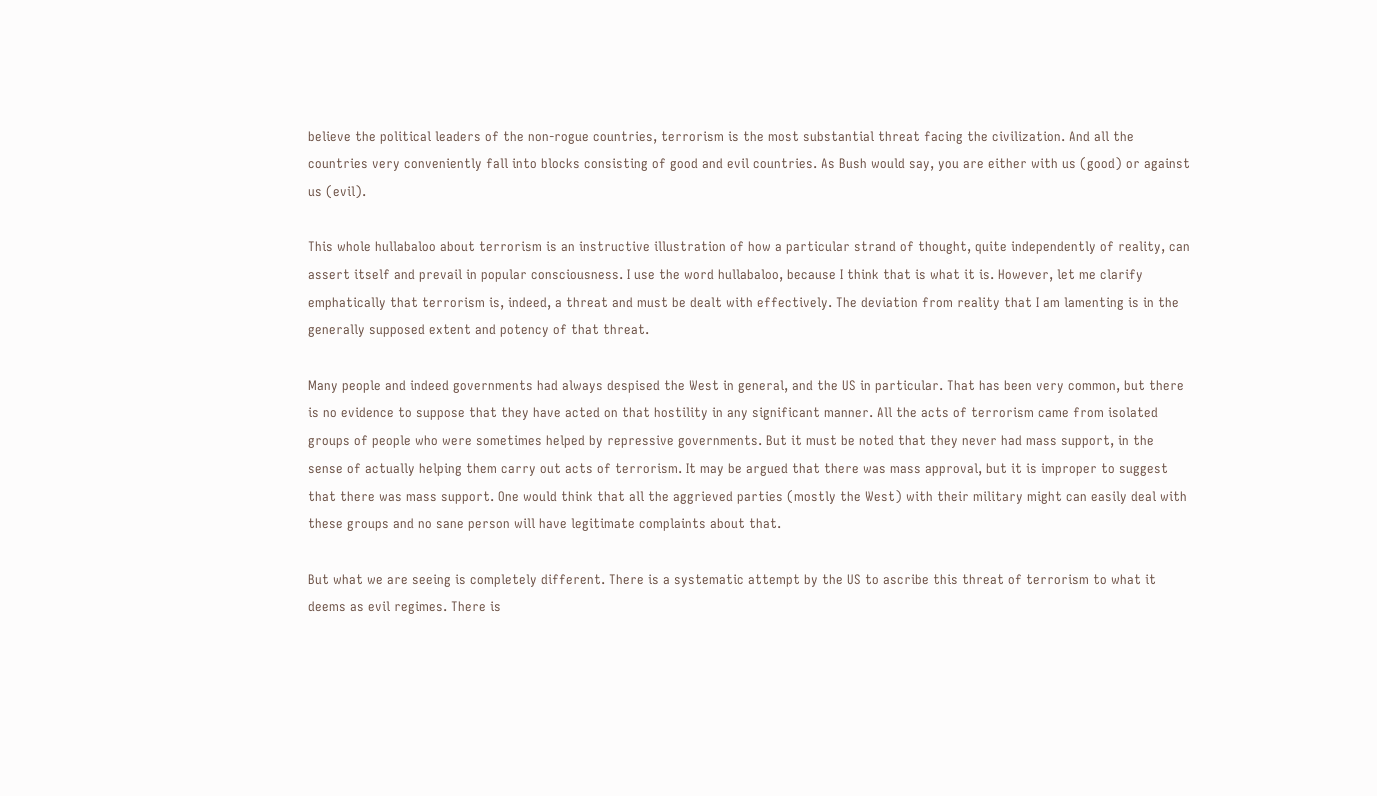believe the political leaders of the non-rogue countries, terrorism is the most substantial threat facing the civilization. And all the countries very conveniently fall into blocks consisting of good and evil countries. As Bush would say, you are either with us (good) or against us (evil).

This whole hullabaloo about terrorism is an instructive illustration of how a particular strand of thought, quite independently of reality, can assert itself and prevail in popular consciousness. I use the word hullabaloo, because I think that is what it is. However, let me clarify emphatically that terrorism is, indeed, a threat and must be dealt with effectively. The deviation from reality that I am lamenting is in the generally supposed extent and potency of that threat.

Many people and indeed governments had always despised the West in general, and the US in particular. That has been very common, but there is no evidence to suppose that they have acted on that hostility in any significant manner. All the acts of terrorism came from isolated groups of people who were sometimes helped by repressive governments. But it must be noted that they never had mass support, in the sense of actually helping them carry out acts of terrorism. It may be argued that there was mass approval, but it is improper to suggest that there was mass support. One would think that all the aggrieved parties (mostly the West) with their military might can easily deal with these groups and no sane person will have legitimate complaints about that.

But what we are seeing is completely different. There is a systematic attempt by the US to ascribe this threat of terrorism to what it deems as evil regimes. There is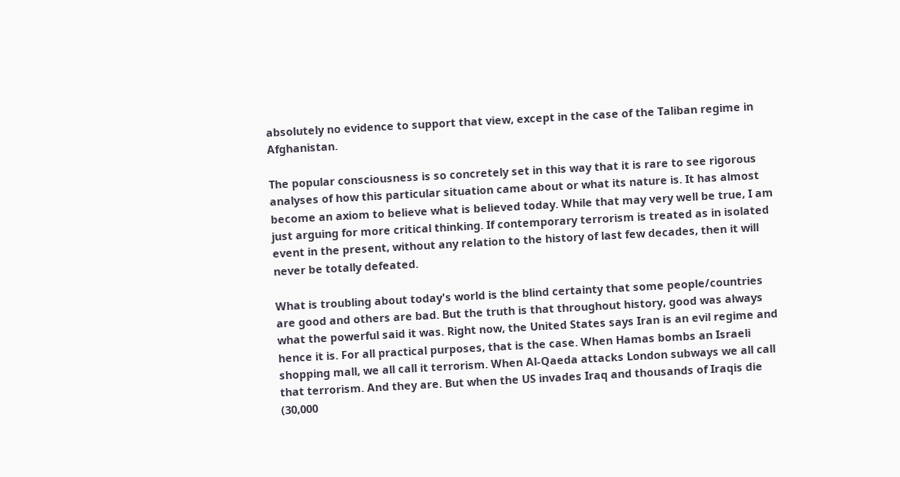absolutely no evidence to support that view, except in the case of the Taliban regime in Afghanistan.

The popular consciousness is so concretely set in this way that it is rare to see rigorous analyses of how this particular situation came about or what its nature is. It has almost become an axiom to believe what is believed today. While that may very well be true, I am just arguing for more critical thinking. If contemporary terrorism is treated as in isolated event in the present, without any relation to the history of last few decades, then it will never be totally defeated.

What is troubling about today's world is the blind certainty that some people/countries are good and others are bad. But the truth is that throughout history, good was always what the powerful said it was. Right now, the United States says Iran is an evil regime and hence it is. For all practical purposes, that is the case. When Hamas bombs an Israeli shopping mall, we all call it terrorism. When Al-Qaeda attacks London subways we all call that terrorism. And they are. But when the US invades Iraq and thousands of Iraqis die (30,000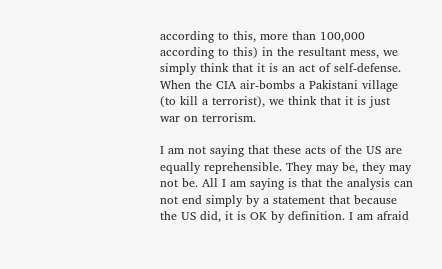according to this, more than 100,000 according to this) in the resultant mess, we simply think that it is an act of self-defense. When the CIA air-bombs a Pakistani village (to kill a terrorist), we think that it is just war on terrorism.

I am not saying that these acts of the US are equally reprehensible. They may be, they may not be. All I am saying is that the analysis can not end simply by a statement that because the US did, it is OK by definition. I am afraid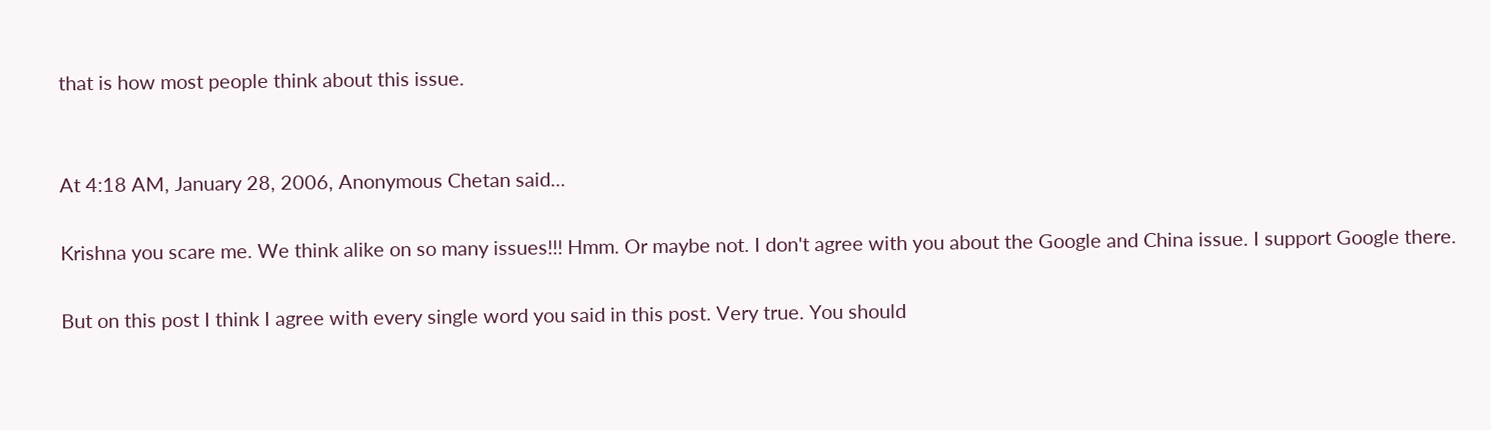that is how most people think about this issue.


At 4:18 AM, January 28, 2006, Anonymous Chetan said...

Krishna you scare me. We think alike on so many issues!!! Hmm. Or maybe not. I don't agree with you about the Google and China issue. I support Google there.

But on this post I think I agree with every single word you said in this post. Very true. You should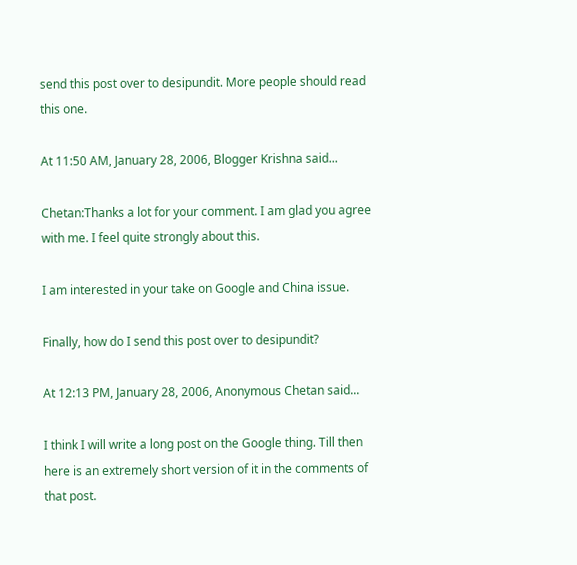send this post over to desipundit. More people should read this one.

At 11:50 AM, January 28, 2006, Blogger Krishna said...

Chetan:Thanks a lot for your comment. I am glad you agree with me. I feel quite strongly about this.

I am interested in your take on Google and China issue.

Finally, how do I send this post over to desipundit?

At 12:13 PM, January 28, 2006, Anonymous Chetan said...

I think I will write a long post on the Google thing. Till then here is an extremely short version of it in the comments of that post.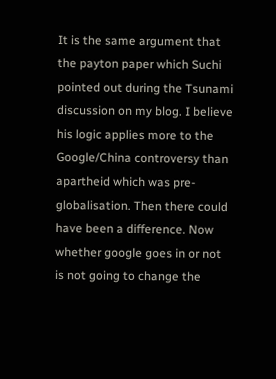It is the same argument that the payton paper which Suchi pointed out during the Tsunami discussion on my blog. I believe his logic applies more to the Google/China controversy than apartheid which was pre-globalisation. Then there could have been a difference. Now whether google goes in or not is not going to change the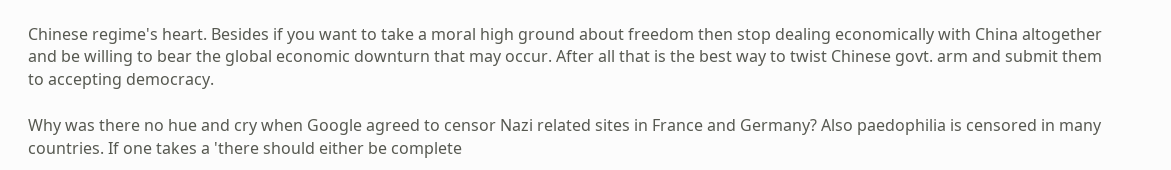Chinese regime's heart. Besides if you want to take a moral high ground about freedom then stop dealing economically with China altogether and be willing to bear the global economic downturn that may occur. After all that is the best way to twist Chinese govt. arm and submit them to accepting democracy.

Why was there no hue and cry when Google agreed to censor Nazi related sites in France and Germany? Also paedophilia is censored in many countries. If one takes a 'there should either be complete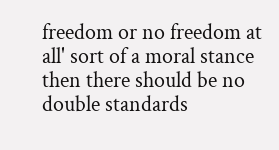freedom or no freedom at all' sort of a moral stance then there should be no double standards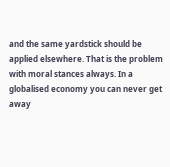and the same yardstick should be applied elsewhere. That is the problem with moral stances always. In a globalised economy you can never get away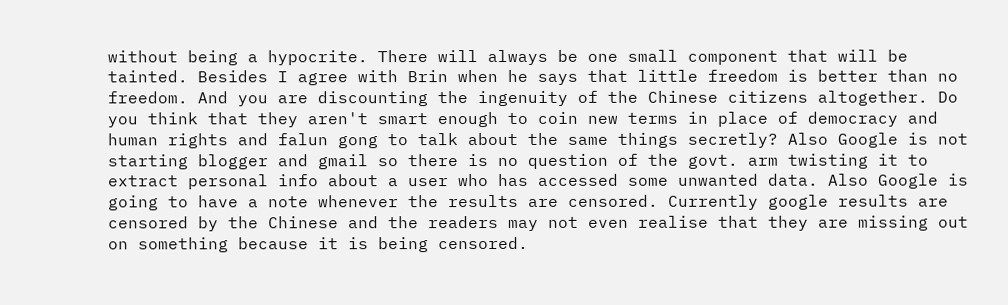without being a hypocrite. There will always be one small component that will be tainted. Besides I agree with Brin when he says that little freedom is better than no freedom. And you are discounting the ingenuity of the Chinese citizens altogether. Do you think that they aren't smart enough to coin new terms in place of democracy and human rights and falun gong to talk about the same things secretly? Also Google is not starting blogger and gmail so there is no question of the govt. arm twisting it to extract personal info about a user who has accessed some unwanted data. Also Google is going to have a note whenever the results are censored. Currently google results are censored by the Chinese and the readers may not even realise that they are missing out on something because it is being censored.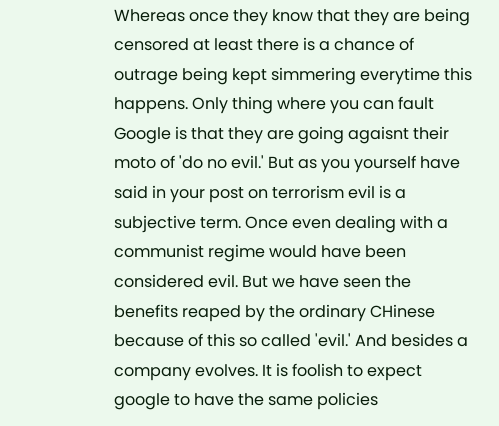Whereas once they know that they are being censored at least there is a chance of outrage being kept simmering everytime this happens. Only thing where you can fault Google is that they are going agaisnt their moto of 'do no evil.' But as you yourself have said in your post on terrorism evil is a subjective term. Once even dealing with a communist regime would have been considered evil. But we have seen the benefits reaped by the ordinary CHinese because of this so called 'evil.' And besides a company evolves. It is foolish to expect google to have the same policies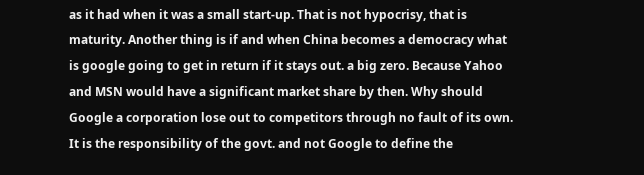as it had when it was a small start-up. That is not hypocrisy, that is maturity. Another thing is if and when China becomes a democracy what is google going to get in return if it stays out. a big zero. Because Yahoo and MSN would have a significant market share by then. Why should Google a corporation lose out to competitors through no fault of its own. It is the responsibility of the govt. and not Google to define the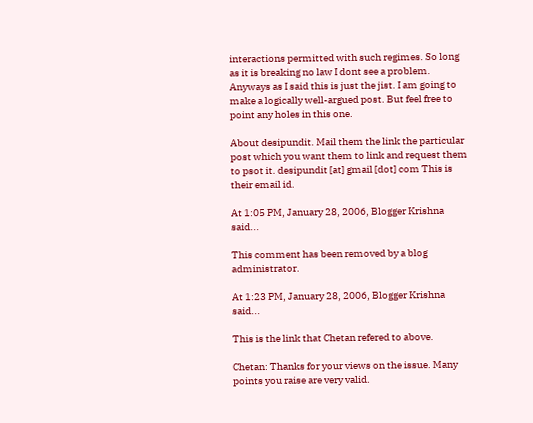interactions permitted with such regimes. So long as it is breaking no law I dont see a problem. Anyways as I said this is just the jist. I am going to make a logically well-argued post. But feel free to point any holes in this one.

About desipundit. Mail them the link the particular post which you want them to link and request them to psot it. desipundit [at] gmail [dot] com This is their email id.

At 1:05 PM, January 28, 2006, Blogger Krishna said...

This comment has been removed by a blog administrator.

At 1:23 PM, January 28, 2006, Blogger Krishna said...

This is the link that Chetan refered to above.

Chetan: Thanks for your views on the issue. Many points you raise are very valid.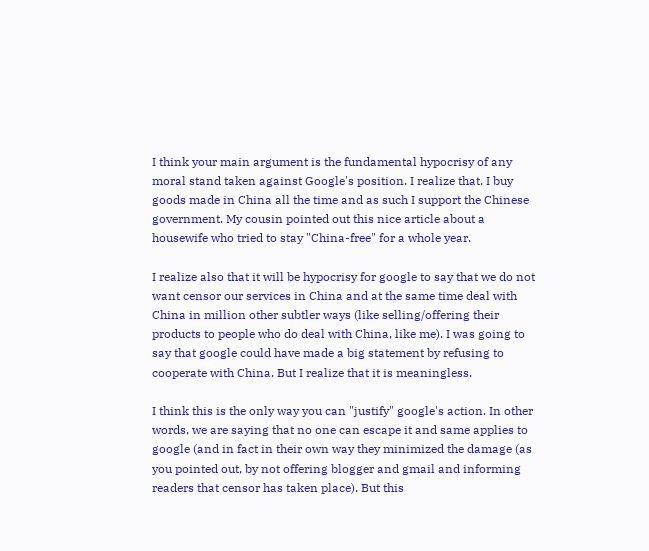I think your main argument is the fundamental hypocrisy of any moral stand taken against Google's position. I realize that. I buy goods made in China all the time and as such I support the Chinese government. My cousin pointed out this nice article about a housewife who tried to stay "China-free" for a whole year.

I realize also that it will be hypocrisy for google to say that we do not want censor our services in China and at the same time deal with China in million other subtler ways (like selling/offering their products to people who do deal with China, like me). I was going to say that google could have made a big statement by refusing to cooperate with China. But I realize that it is meaningless.

I think this is the only way you can "justify" google's action. In other words, we are saying that no one can escape it and same applies to google (and in fact in their own way they minimized the damage (as you pointed out, by not offering blogger and gmail and informing readers that censor has taken place). But this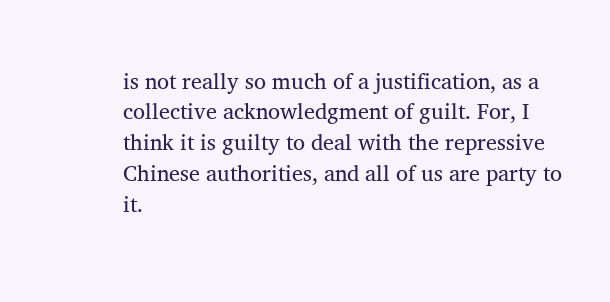is not really so much of a justification, as a collective acknowledgment of guilt. For, I think it is guilty to deal with the repressive Chinese authorities, and all of us are party to it.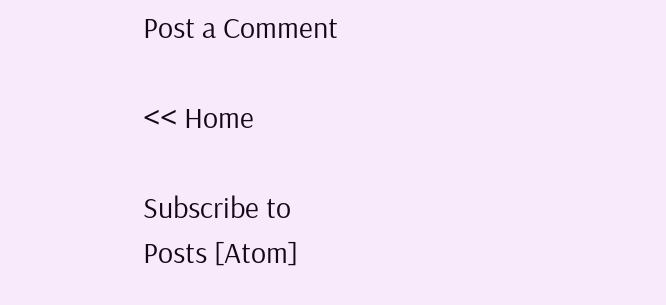Post a Comment

<< Home

Subscribe to
Posts [Atom]